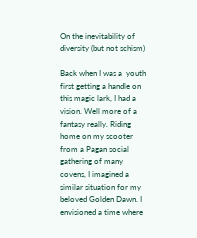On the inevitability of diversity (but not schism)

Back when I was a  youth first getting a handle on this magic lark, I had a vision. Well more of a fantasy really. Riding home on my scooter from a Pagan social gathering of many covens, I imagined a similar situation for my beloved Golden Dawn. I envisioned a time where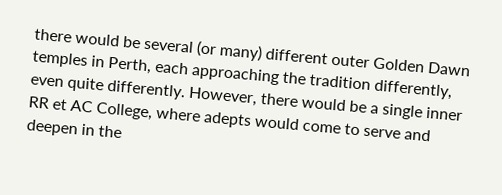there would be several (or many) different outer Golden Dawn temples in Perth, each approaching the tradition differently, even quite differently. However, there would be a single inner RR et AC College, where adepts would come to serve and deepen in the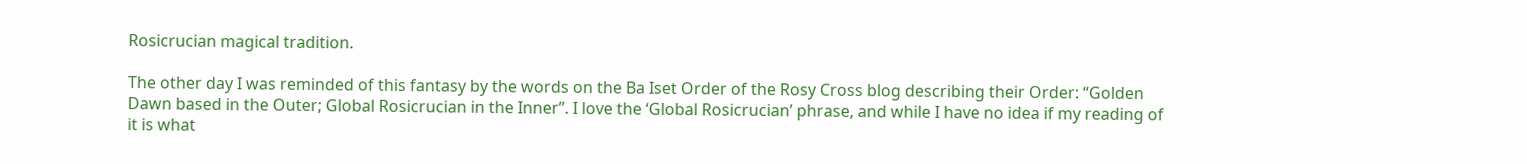Rosicrucian magical tradition.

The other day I was reminded of this fantasy by the words on the Ba Iset Order of the Rosy Cross blog describing their Order: “Golden Dawn based in the Outer; Global Rosicrucian in the Inner”. I love the ‘Global Rosicrucian’ phrase, and while I have no idea if my reading of it is what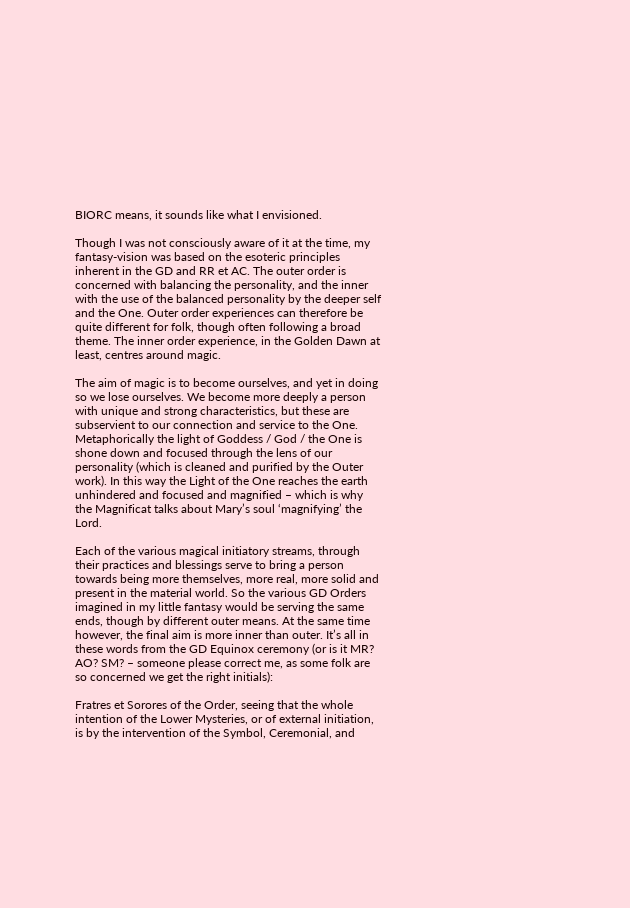BIORC means, it sounds like what I envisioned.

Though I was not consciously aware of it at the time, my fantasy-vision was based on the esoteric principles inherent in the GD and RR et AC. The outer order is concerned with balancing the personality, and the inner with the use of the balanced personality by the deeper self and the One. Outer order experiences can therefore be quite different for folk, though often following a broad theme. The inner order experience, in the Golden Dawn at least, centres around magic.

The aim of magic is to become ourselves, and yet in doing so we lose ourselves. We become more deeply a person with unique and strong characteristics, but these are subservient to our connection and service to the One. Metaphorically the light of Goddess / God / the One is shone down and focused through the lens of our personality (which is cleaned and purified by the Outer work). In this way the Light of the One reaches the earth unhindered and focused and magnified – which is why the Magnificat talks about Mary’s soul ‘magnifying’ the Lord.

Each of the various magical initiatory streams, through their practices and blessings serve to bring a person towards being more themselves, more real, more solid and present in the material world. So the various GD Orders imagined in my little fantasy would be serving the same ends, though by different outer means. At the same time however, the final aim is more inner than outer. It’s all in these words from the GD Equinox ceremony (or is it MR? AO? SM? – someone please correct me, as some folk are so concerned we get the right initials):

Fratres et Sorores of the Order, seeing that the whole intention of the Lower Mysteries, or of external initiation, is by the intervention of the Symbol, Ceremonial, and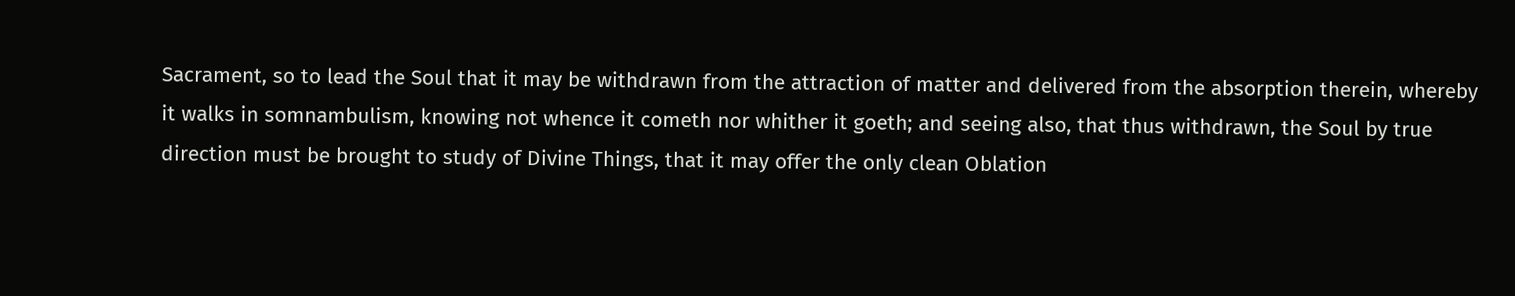Sacrament, so to lead the Soul that it may be withdrawn from the attraction of matter and delivered from the absorption therein, whereby it walks in somnambulism, knowing not whence it cometh nor whither it goeth; and seeing also, that thus withdrawn, the Soul by true direction must be brought to study of Divine Things, that it may offer the only clean Oblation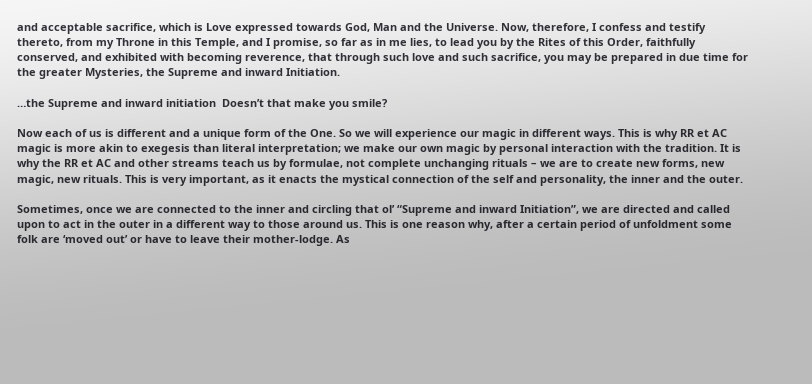and acceptable sacrifice, which is Love expressed towards God, Man and the Universe. Now, therefore, I confess and testify thereto, from my Throne in this Temple, and I promise, so far as in me lies, to lead you by the Rites of this Order, faithfully conserved, and exhibited with becoming reverence, that through such love and such sacrifice, you may be prepared in due time for the greater Mysteries, the Supreme and inward Initiation.

…the Supreme and inward initiation  Doesn’t that make you smile?

Now each of us is different and a unique form of the One. So we will experience our magic in different ways. This is why RR et AC  magic is more akin to exegesis than literal interpretation; we make our own magic by personal interaction with the tradition. It is why the RR et AC and other streams teach us by formulae, not complete unchanging rituals – we are to create new forms, new magic, new rituals. This is very important, as it enacts the mystical connection of the self and personality, the inner and the outer.

Sometimes, once we are connected to the inner and circling that ol’ “Supreme and inward Initiation”, we are directed and called upon to act in the outer in a different way to those around us. This is one reason why, after a certain period of unfoldment some folk are ‘moved out’ or have to leave their mother-lodge. As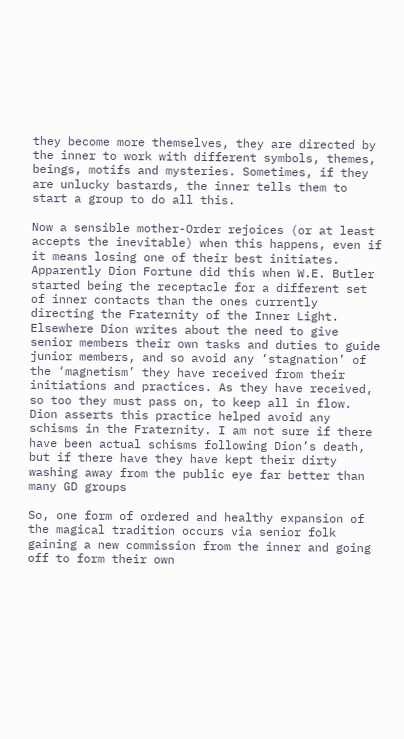they become more themselves, they are directed by the inner to work with different symbols, themes, beings, motifs and mysteries. Sometimes, if they are unlucky bastards, the inner tells them to start a group to do all this.

Now a sensible mother-Order rejoices (or at least accepts the inevitable) when this happens, even if it means losing one of their best initiates. Apparently Dion Fortune did this when W.E. Butler started being the receptacle for a different set of inner contacts than the ones currently directing the Fraternity of the Inner Light. Elsewhere Dion writes about the need to give senior members their own tasks and duties to guide junior members, and so avoid any ‘stagnation’ of the ‘magnetism’ they have received from their initiations and practices. As they have received, so too they must pass on, to keep all in flow. Dion asserts this practice helped avoid any schisms in the Fraternity. I am not sure if there have been actual schisms following Dion’s death, but if there have they have kept their dirty washing away from the public eye far better than many GD groups

So, one form of ordered and healthy expansion of the magical tradition occurs via senior folk gaining a new commission from the inner and going off to form their own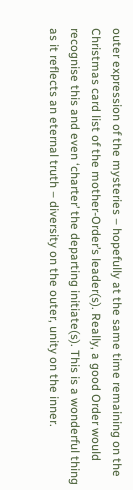outer expression of the mysteries – hopefully at the same time remaining on the Christmas card list of the mother-Order’s leader(s). Really, a good Order would recognise this and even ‘charter’ the departing initiate(s). This is a wonderful thing as it reflects an eternal truth – diversity on the outer, unity on the inner.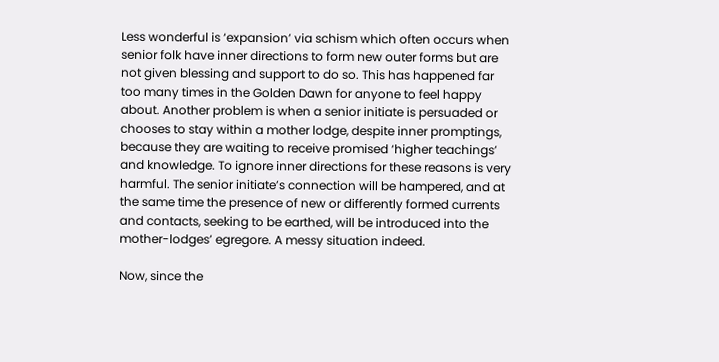Less wonderful is ‘expansion’ via schism which often occurs when senior folk have inner directions to form new outer forms but are not given blessing and support to do so. This has happened far too many times in the Golden Dawn for anyone to feel happy about. Another problem is when a senior initiate is persuaded or chooses to stay within a mother lodge, despite inner promptings, because they are waiting to receive promised ‘higher teachings’ and knowledge. To ignore inner directions for these reasons is very harmful. The senior initiate’s connection will be hampered, and at the same time the presence of new or differently formed currents and contacts, seeking to be earthed, will be introduced into the mother-lodges’ egregore. A messy situation indeed.

Now, since the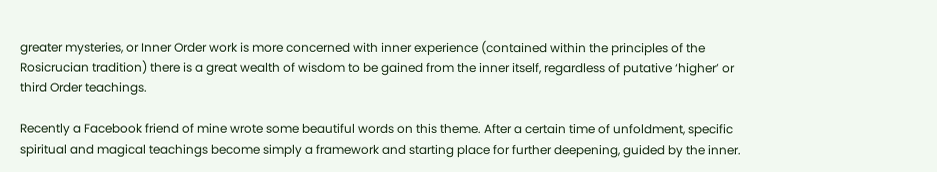greater mysteries, or Inner Order work is more concerned with inner experience (contained within the principles of the Rosicrucian tradition) there is a great wealth of wisdom to be gained from the inner itself, regardless of putative ‘higher’ or third Order teachings.

Recently a Facebook friend of mine wrote some beautiful words on this theme. After a certain time of unfoldment, specific spiritual and magical teachings become simply a framework and starting place for further deepening, guided by the inner.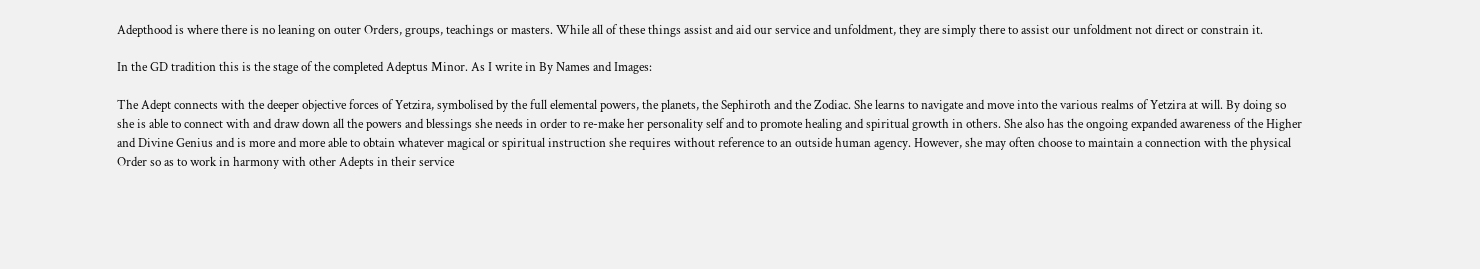Adepthood is where there is no leaning on outer Orders, groups, teachings or masters. While all of these things assist and aid our service and unfoldment, they are simply there to assist our unfoldment not direct or constrain it.

In the GD tradition this is the stage of the completed Adeptus Minor. As I write in By Names and Images:

The Adept connects with the deeper objective forces of Yetzira, symbolised by the full elemental powers, the planets, the Sephiroth and the Zodiac. She learns to navigate and move into the various realms of Yetzira at will. By doing so she is able to connect with and draw down all the powers and blessings she needs in order to re-make her personality self and to promote healing and spiritual growth in others. She also has the ongoing expanded awareness of the Higher and Divine Genius and is more and more able to obtain whatever magical or spiritual instruction she requires without reference to an outside human agency. However, she may often choose to maintain a connection with the physical Order so as to work in harmony with other Adepts in their service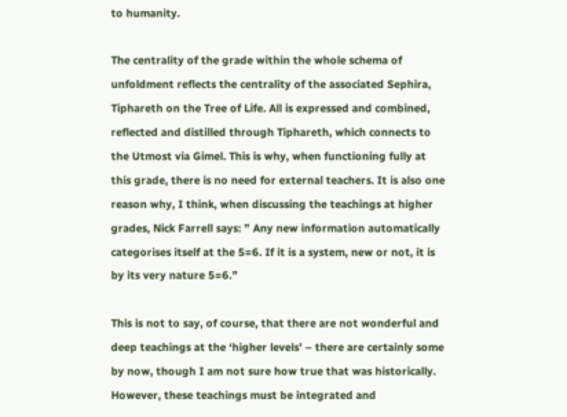to humanity.

The centrality of the grade within the whole schema of unfoldment reflects the centrality of the associated Sephira, Tiphareth on the Tree of Life. All is expressed and combined, reflected and distilled through Tiphareth, which connects to the Utmost via Gimel. This is why, when functioning fully at this grade, there is no need for external teachers. It is also one reason why, I think, when discussing the teachings at higher grades, Nick Farrell says: ” Any new information automatically categorises itself at the 5=6. If it is a system, new or not, it is by its very nature 5=6.”

This is not to say, of course, that there are not wonderful and deep teachings at the ‘higher levels’ – there are certainly some by now, though I am not sure how true that was historically. However, these teachings must be integrated and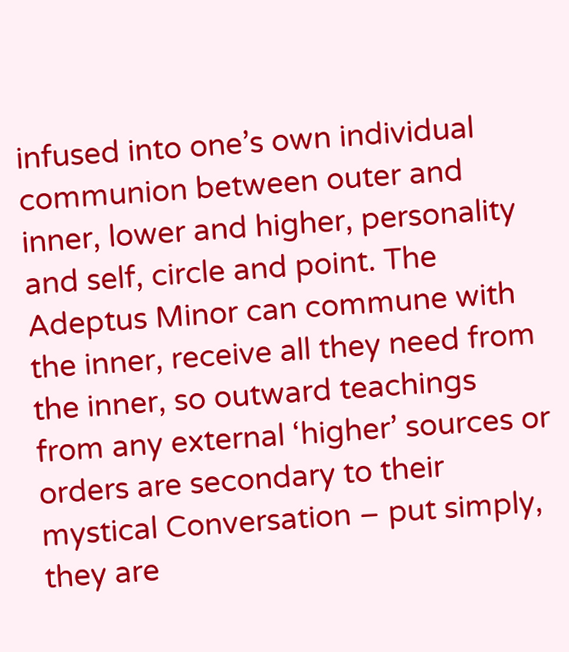infused into one’s own individual communion between outer and inner, lower and higher, personality and self, circle and point. The Adeptus Minor can commune with the inner, receive all they need from the inner, so outward teachings from any external ‘higher’ sources or orders are secondary to their mystical Conversation – put simply, they are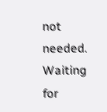not needed. Waiting for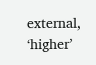external, ‘higher’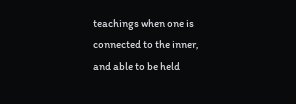teachings when one is connected to the inner, and able to be held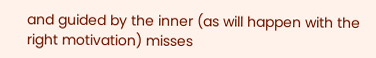and guided by the inner (as will happen with the right motivation) misses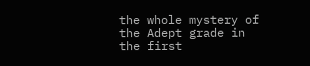the whole mystery of the Adept grade in the first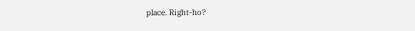place. Right-ho?